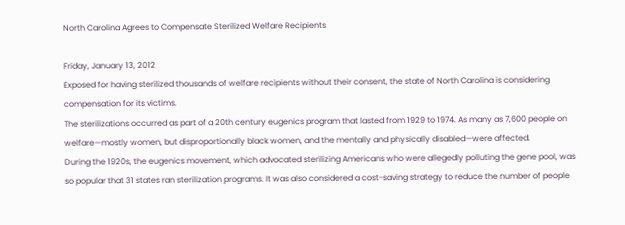North Carolina Agrees to Compensate Sterilized Welfare Recipients

Friday, January 13, 2012
Exposed for having sterilized thousands of welfare recipients without their consent, the state of North Carolina is considering compensation for its victims.
The sterilizations occurred as part of a 20th century eugenics program that lasted from 1929 to 1974. As many as 7,600 people on welfare—mostly women, but disproportionally black women, and the mentally and physically disabled—were affected.
During the 1920s, the eugenics movement, which advocated sterilizing Americans who were allegedly polluting the gene pool, was so popular that 31 states ran sterilization programs. It was also considered a cost-saving strategy to reduce the number of people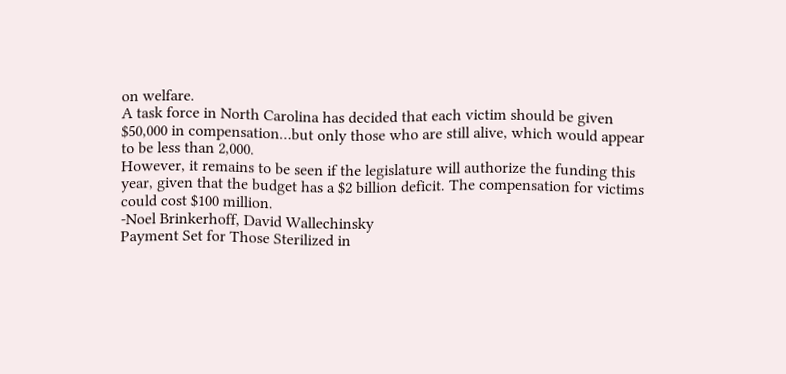on welfare.
A task force in North Carolina has decided that each victim should be given $50,000 in compensation…but only those who are still alive, which would appear to be less than 2,000.
However, it remains to be seen if the legislature will authorize the funding this year, given that the budget has a $2 billion deficit. The compensation for victims could cost $100 million.
-Noel Brinkerhoff, David Wallechinsky
Payment Set for Those Sterilized in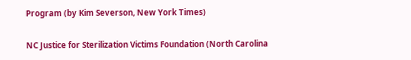Program (by Kim Severson, New York Times)

NC Justice for Sterilization Victims Foundation (North Carolina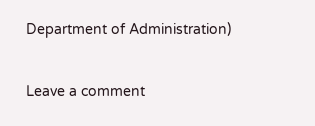Department of Administration)


Leave a comment